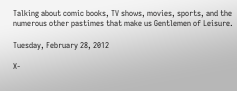Talking about comic books, TV shows, movies, sports, and the numerous other pastimes that make us Gentlemen of Leisure.

Tuesday, February 28, 2012

X-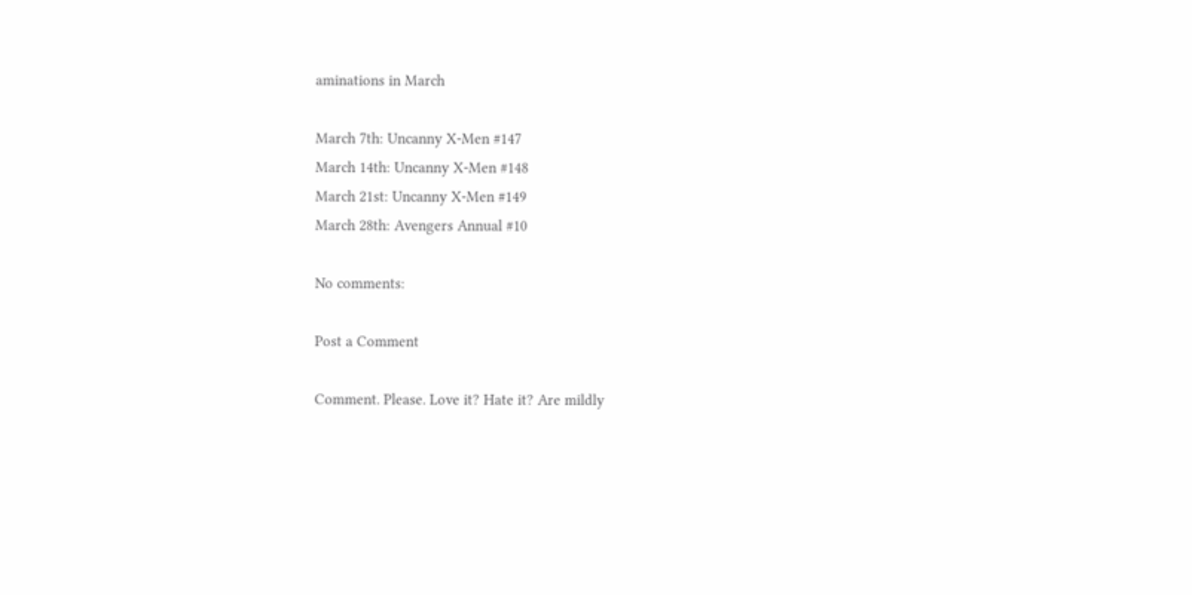aminations in March

March 7th: Uncanny X-Men #147
March 14th: Uncanny X-Men #148
March 21st: Uncanny X-Men #149
March 28th: Avengers Annual #10

No comments:

Post a Comment

Comment. Please. Love it? Hate it? Are mildly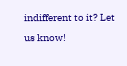indifferent to it? Let us know!